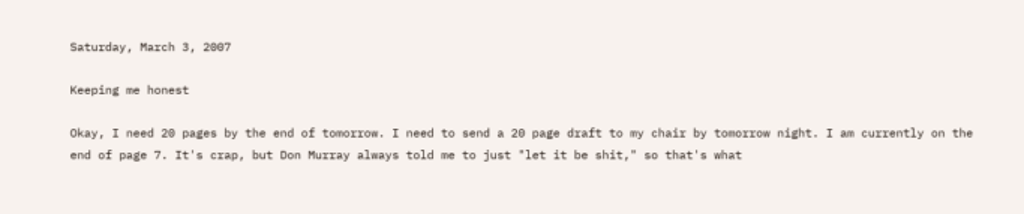Saturday, March 3, 2007

Keeping me honest

Okay, I need 20 pages by the end of tomorrow. I need to send a 20 page draft to my chair by tomorrow night. I am currently on the end of page 7. It's crap, but Don Murray always told me to just "let it be shit," so that's what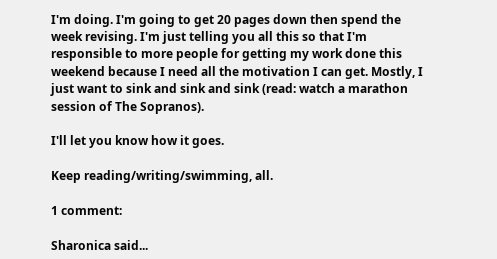I'm doing. I'm going to get 20 pages down then spend the week revising. I'm just telling you all this so that I'm responsible to more people for getting my work done this weekend because I need all the motivation I can get. Mostly, I just want to sink and sink and sink (read: watch a marathon session of The Sopranos).

I'll let you know how it goes.

Keep reading/writing/swimming, all.

1 comment:

Sharonica said...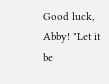Good luck, Abby! "Let it be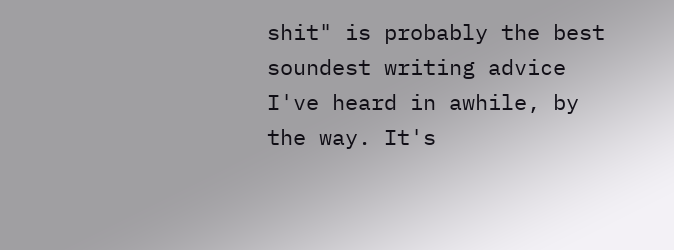shit" is probably the best soundest writing advice I've heard in awhile, by the way. It's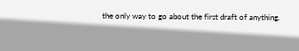the only way to go about the first draft of anything.